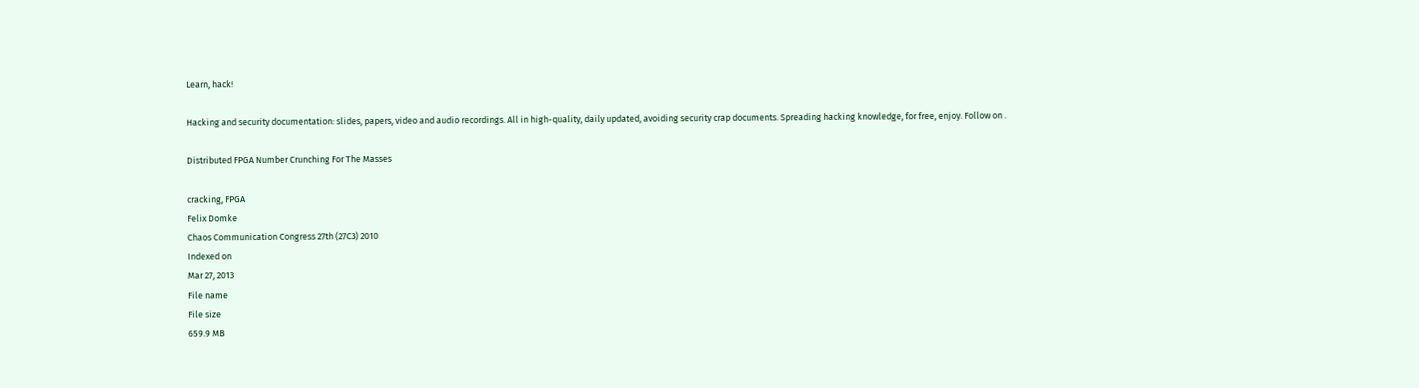Learn, hack!

Hacking and security documentation: slides, papers, video and audio recordings. All in high-quality, daily updated, avoiding security crap documents. Spreading hacking knowledge, for free, enjoy. Follow on .

Distributed FPGA Number Crunching For The Masses

cracking, FPGA
Felix Domke
Chaos Communication Congress 27th (27C3) 2010
Indexed on
Mar 27, 2013
File name
File size
659.9 MB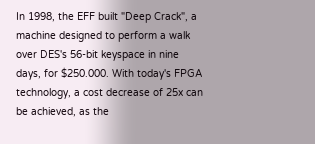In 1998, the EFF built "Deep Crack", a machine designed to perform a walk over DES's 56-bit keyspace in nine days, for $250.000. With today's FPGA technology, a cost decrease of 25x can be achieved, as the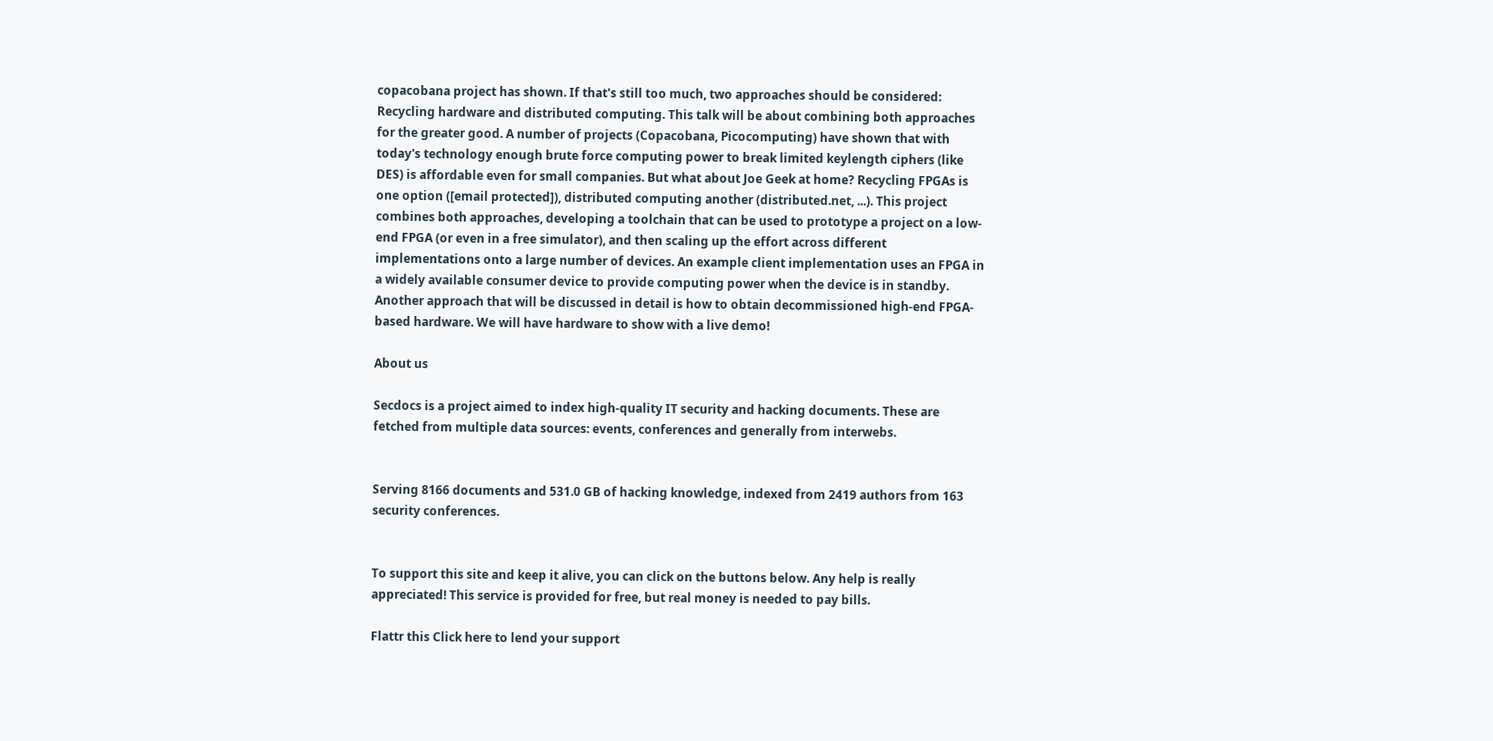copacobana project has shown. If that's still too much, two approaches should be considered: Recycling hardware and distributed computing. This talk will be about combining both approaches for the greater good. A number of projects (Copacobana, Picocomputing) have shown that with today's technology enough brute force computing power to break limited keylength ciphers (like DES) is affordable even for small companies. But what about Joe Geek at home? Recycling FPGAs is one option ([email protected]), distributed computing another (distributed.net, ...). This project combines both approaches, developing a toolchain that can be used to prototype a project on a low-end FPGA (or even in a free simulator), and then scaling up the effort across different implementations onto a large number of devices. An example client implementation uses an FPGA in a widely available consumer device to provide computing power when the device is in standby. Another approach that will be discussed in detail is how to obtain decommissioned high-end FPGA-based hardware. We will have hardware to show with a live demo!

About us

Secdocs is a project aimed to index high-quality IT security and hacking documents. These are fetched from multiple data sources: events, conferences and generally from interwebs.


Serving 8166 documents and 531.0 GB of hacking knowledge, indexed from 2419 authors from 163 security conferences.


To support this site and keep it alive, you can click on the buttons below. Any help is really appreciated! This service is provided for free, but real money is needed to pay bills.

Flattr this Click here to lend your support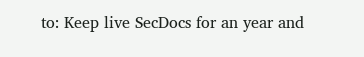to: Keep live SecDocs for an year and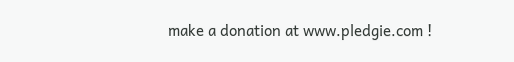make a donation at www.pledgie.com !